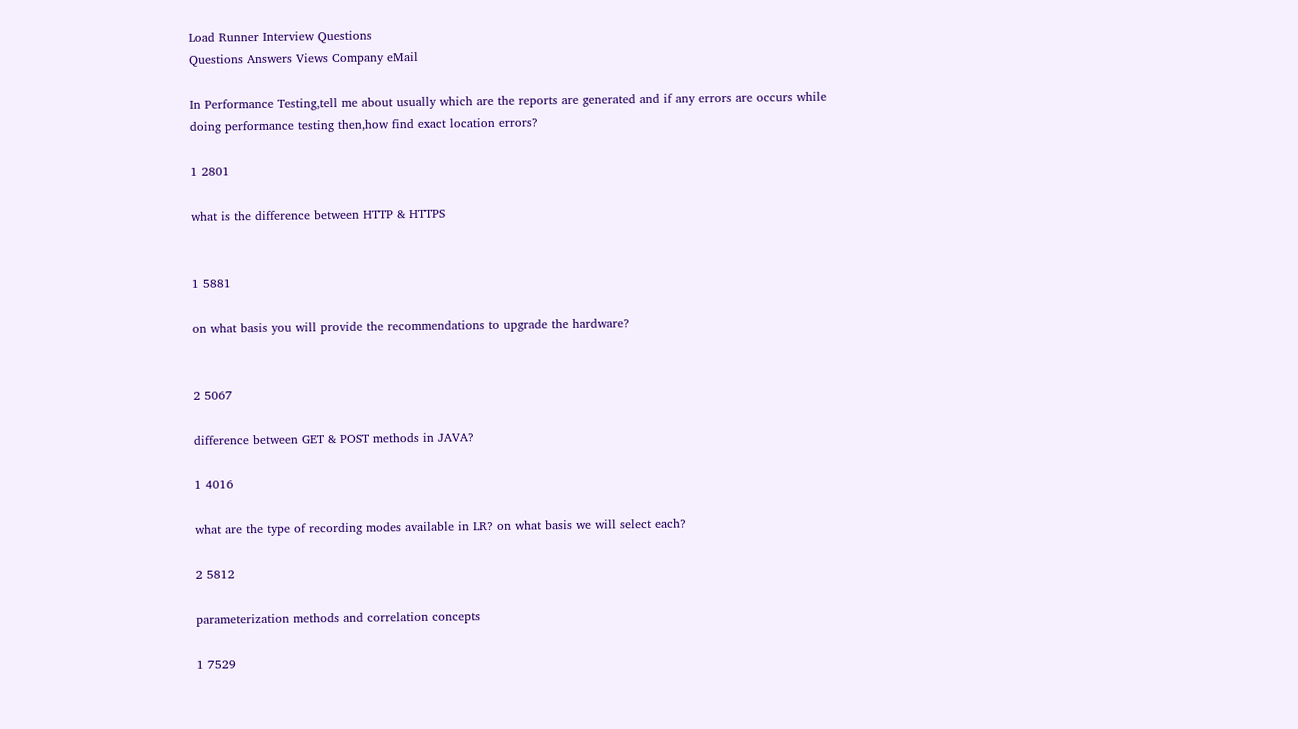Load Runner Interview Questions
Questions Answers Views Company eMail

In Performance Testing,tell me about usually which are the reports are generated and if any errors are occurs while doing performance testing then,how find exact location errors?

1 2801

what is the difference between HTTP & HTTPS


1 5881

on what basis you will provide the recommendations to upgrade the hardware?


2 5067

difference between GET & POST methods in JAVA?

1 4016

what are the type of recording modes available in LR? on what basis we will select each?

2 5812

parameterization methods and correlation concepts

1 7529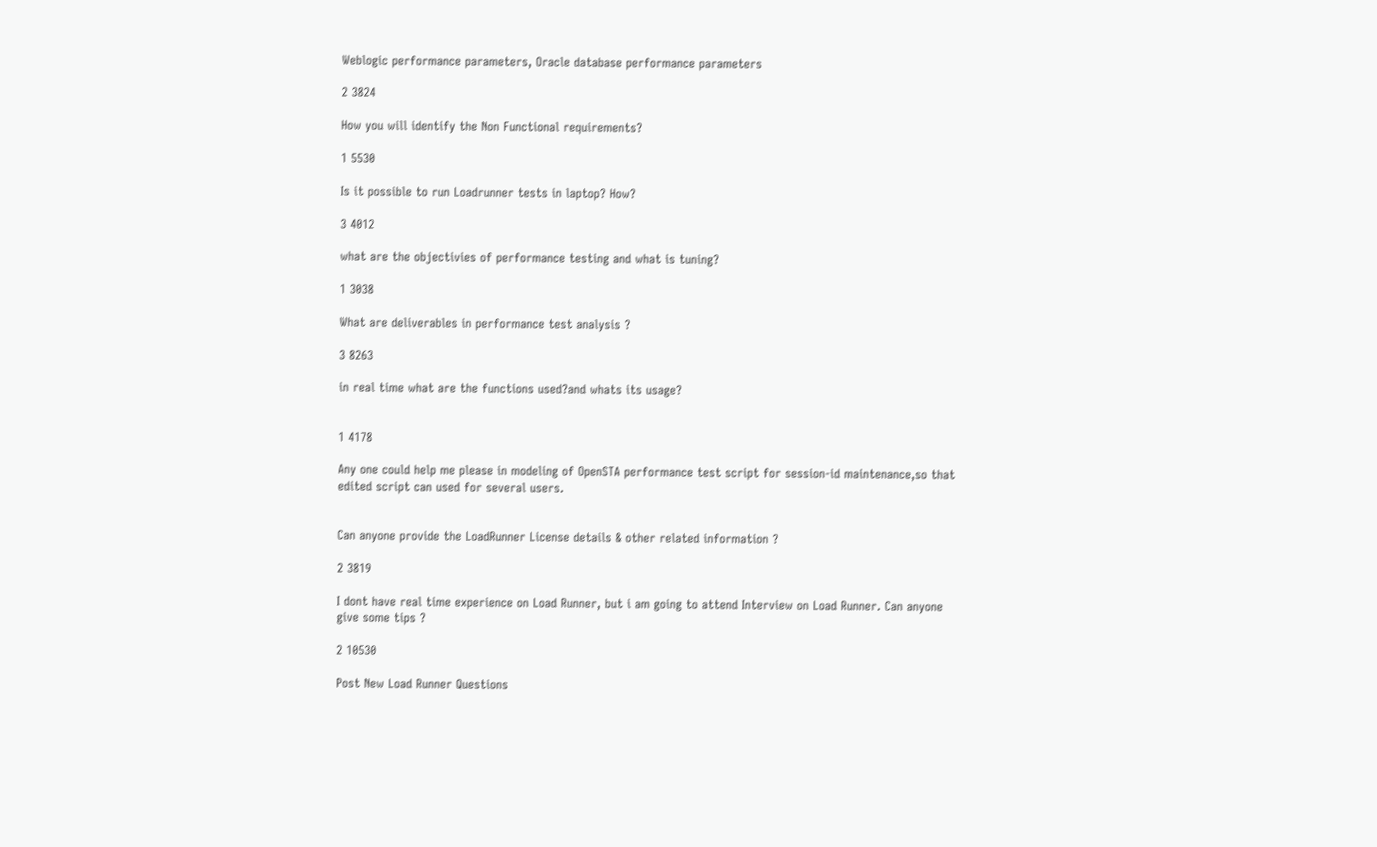Weblogic performance parameters, Oracle database performance parameters

2 3824

How you will identify the Non Functional requirements?

1 5530

Is it possible to run Loadrunner tests in laptop? How?

3 4012

what are the objectivies of performance testing and what is tuning?

1 3038

What are deliverables in performance test analysis ?

3 8263

in real time what are the functions used?and whats its usage?


1 4178

Any one could help me please in modeling of OpenSTA performance test script for session-id maintenance,so that edited script can used for several users.


Can anyone provide the LoadRunner License details & other related information ?

2 3819

I dont have real time experience on Load Runner, but i am going to attend Interview on Load Runner. Can anyone give some tips ?

2 10530

Post New Load Runner Questions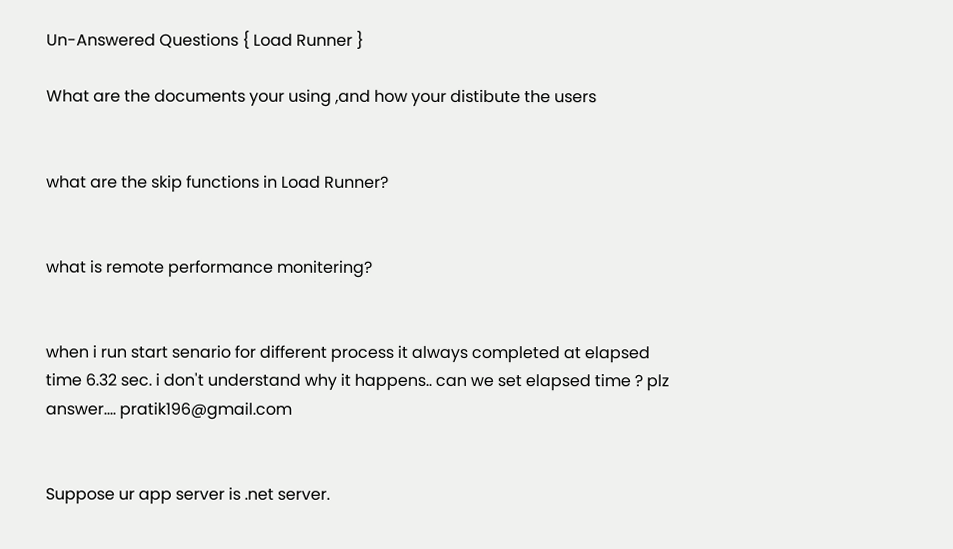Un-Answered Questions { Load Runner }

What are the documents your using ,and how your distibute the users


what are the skip functions in Load Runner?


what is remote performance monitering?


when i run start senario for different process it always completed at elapsed time 6.32 sec. i don't understand why it happens.. can we set elapsed time ? plz answer.... pratik196@gmail.com


Suppose ur app server is .net server.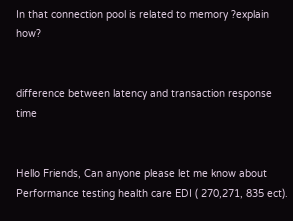In that connection pool is related to memory ?explain how?


difference between latency and transaction response time


Hello Friends, Can anyone please let me know about Performance testing health care EDI ( 270,271, 835 ect).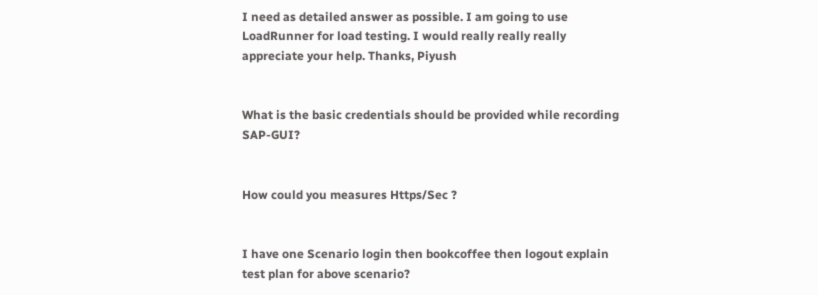I need as detailed answer as possible. I am going to use LoadRunner for load testing. I would really really really appreciate your help. Thanks, Piyush


What is the basic credentials should be provided while recording SAP-GUI?


How could you measures Https/Sec ?


I have one Scenario login then bookcoffee then logout explain test plan for above scenario?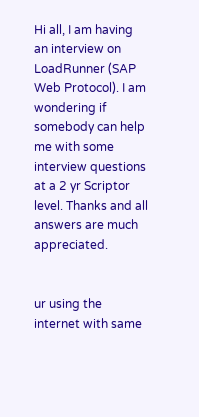Hi all, I am having an interview on LoadRunner (SAP Web Protocol). I am wondering if somebody can help me with some interview questions at a 2 yr Scriptor level. Thanks and all answers are much appreciated.


ur using the internet with same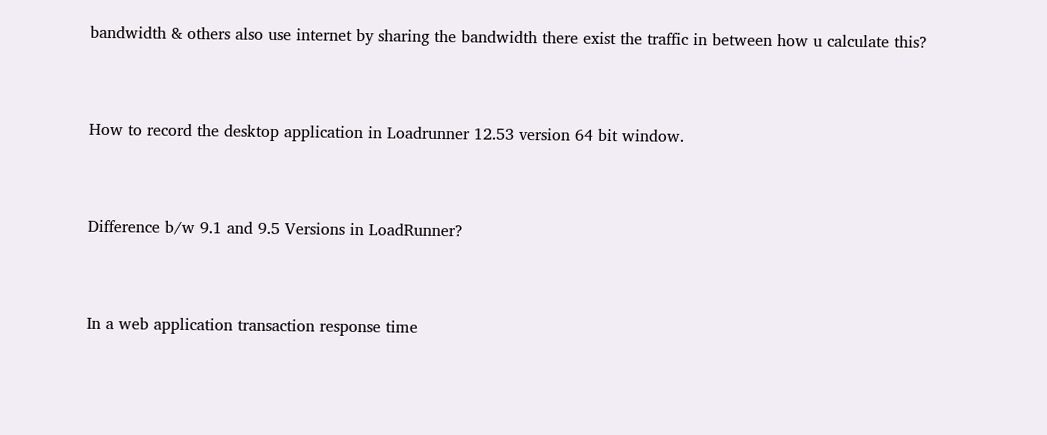bandwidth & others also use internet by sharing the bandwidth there exist the traffic in between how u calculate this?


How to record the desktop application in Loadrunner 12.53 version 64 bit window.


Difference b/w 9.1 and 9.5 Versions in LoadRunner?


In a web application transaction response time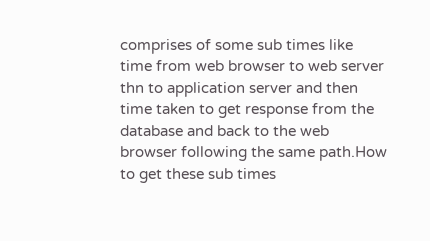comprises of some sub times like time from web browser to web server thn to application server and then time taken to get response from the database and back to the web browser following the same path.How to get these sub times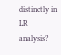distinctly in LR analysis?